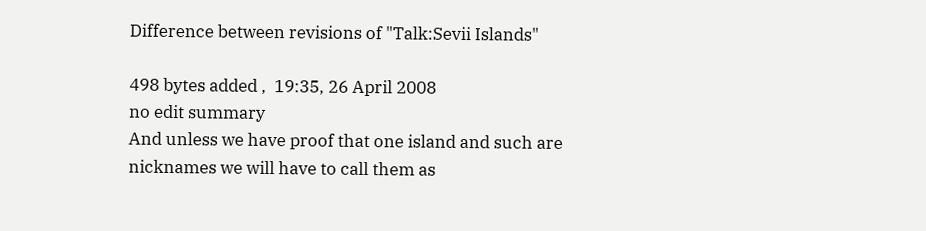Difference between revisions of "Talk:Sevii Islands"

498 bytes added ,  19:35, 26 April 2008
no edit summary
And unless we have proof that one island and such are nicknames we will have to call them as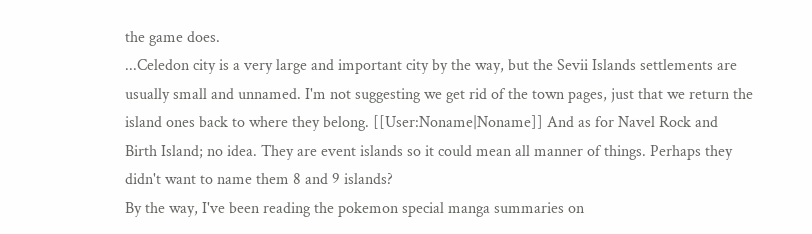the game does.
...Celedon city is a very large and important city by the way, but the Sevii Islands settlements are usually small and unnamed. I'm not suggesting we get rid of the town pages, just that we return the island ones back to where they belong. [[User:Noname|Noname]] And as for Navel Rock and Birth Island; no idea. They are event islands so it could mean all manner of things. Perhaps they didn't want to name them 8 and 9 islands?
By the way, I've been reading the pokemon special manga summaries on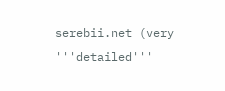serebii.net (very '''detailed'''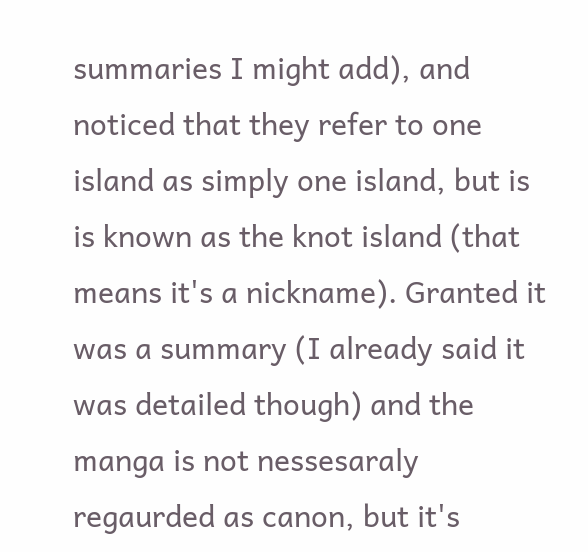summaries I might add), and noticed that they refer to one island as simply one island, but is is known as the knot island (that means it's a nickname). Granted it was a summary (I already said it was detailed though) and the manga is not nessesaraly regaurded as canon, but it's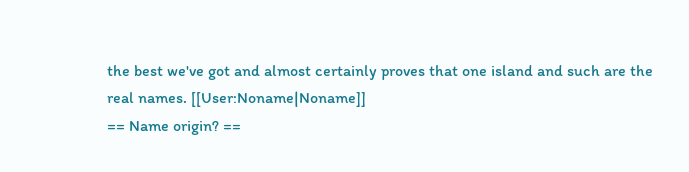the best we've got and almost certainly proves that one island and such are the real names. [[User:Noname|Noname]]
== Name origin? ==